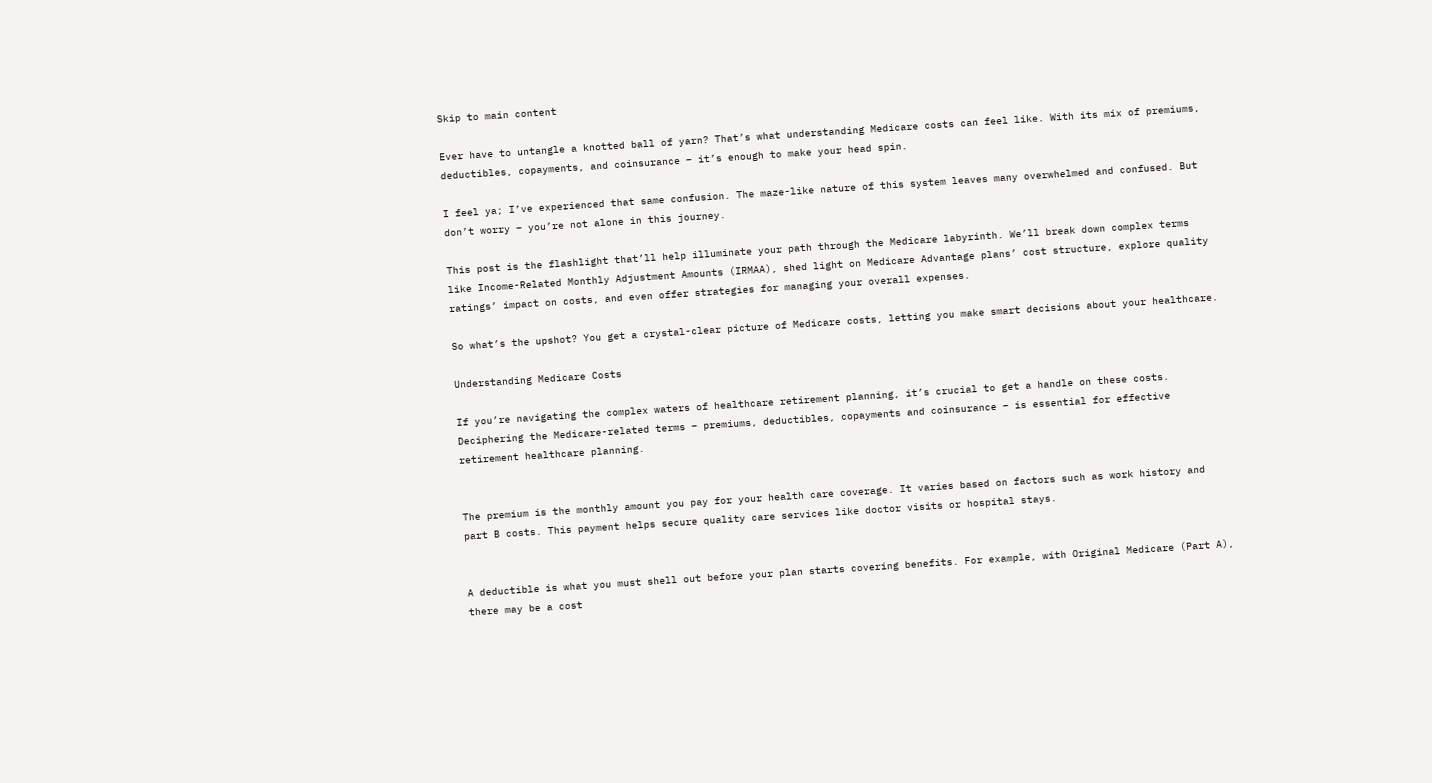Skip to main content

Ever have to untangle a knotted ball of yarn? That’s what understanding Medicare costs can feel like. With its mix of premiums, deductibles, copayments, and coinsurance – it’s enough to make your head spin.

I feel ya; I’ve experienced that same confusion. The maze-like nature of this system leaves many overwhelmed and confused. But don’t worry – you’re not alone in this journey.

This post is the flashlight that’ll help illuminate your path through the Medicare labyrinth. We’ll break down complex terms like Income-Related Monthly Adjustment Amounts (IRMAA), shed light on Medicare Advantage plans’ cost structure, explore quality ratings’ impact on costs, and even offer strategies for managing your overall expenses.

So what’s the upshot? You get a crystal-clear picture of Medicare costs, letting you make smart decisions about your healthcare.

Understanding Medicare Costs

If you’re navigating the complex waters of healthcare retirement planning, it’s crucial to get a handle on these costs. Deciphering the Medicare-related terms – premiums, deductibles, copayments and coinsurance – is essential for effective retirement healthcare planning.


The premium is the monthly amount you pay for your health care coverage. It varies based on factors such as work history and part B costs. This payment helps secure quality care services like doctor visits or hospital stays.


A deductible is what you must shell out before your plan starts covering benefits. For example, with Original Medicare (Part A), there may be a cost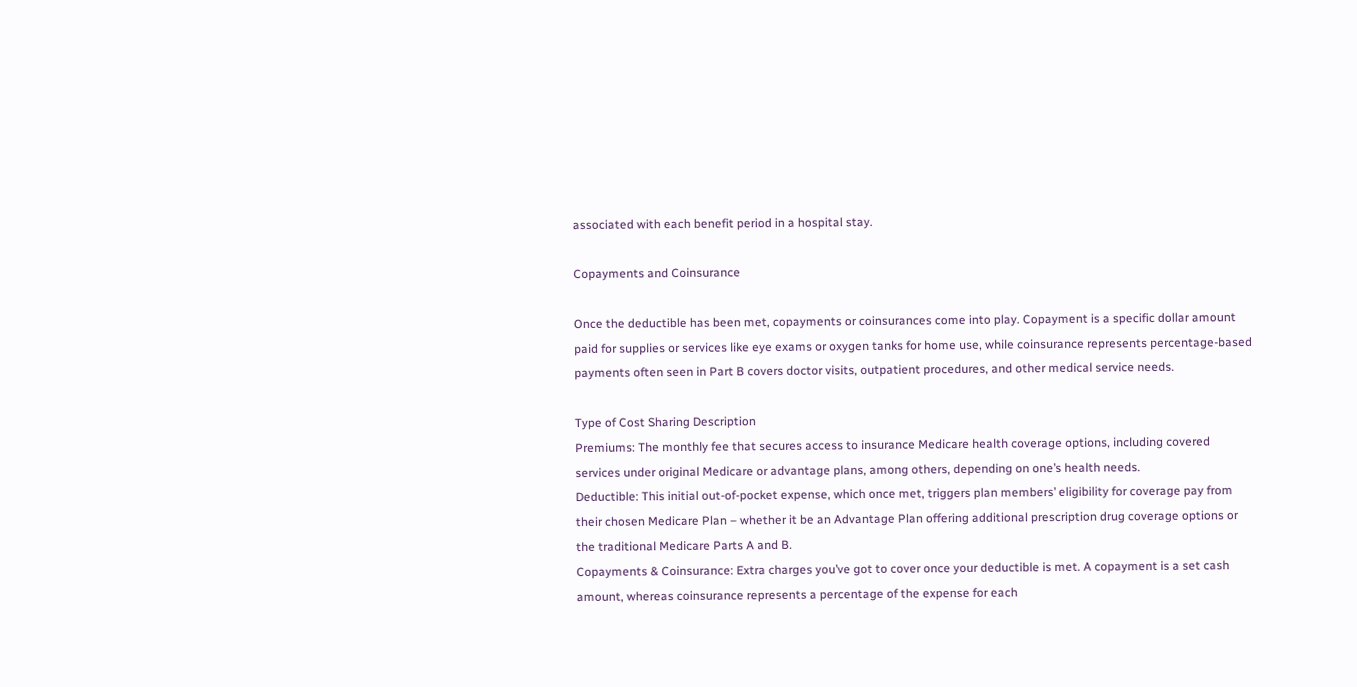associated with each benefit period in a hospital stay.

Copayments and Coinsurance

Once the deductible has been met, copayments or coinsurances come into play. Copayment is a specific dollar amount paid for supplies or services like eye exams or oxygen tanks for home use, while coinsurance represents percentage-based payments often seen in Part B covers doctor visits, outpatient procedures, and other medical service needs.

Type of Cost Sharing Description
Premiums: The monthly fee that secures access to insurance Medicare health coverage options, including covered services under original Medicare or advantage plans, among others, depending on one’s health needs.
Deductible: This initial out-of-pocket expense, which once met, triggers plan members’ eligibility for coverage pay from their chosen Medicare Plan – whether it be an Advantage Plan offering additional prescription drug coverage options or the traditional Medicare Parts A and B.
Copayments & Coinsurance: Extra charges you’ve got to cover once your deductible is met. A copayment is a set cash amount, whereas coinsurance represents a percentage of the expense for each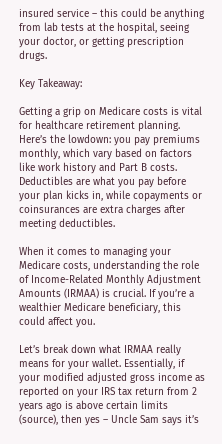insured service – this could be anything from lab tests at the hospital, seeing your doctor, or getting prescription drugs.

Key Takeaway:

Getting a grip on Medicare costs is vital for healthcare retirement planning. Here’s the lowdown: you pay premiums monthly, which vary based on factors like work history and Part B costs. Deductibles are what you pay before your plan kicks in, while copayments or coinsurances are extra charges after meeting deductibles.

When it comes to managing your Medicare costs, understanding the role of Income-Related Monthly Adjustment Amounts (IRMAA) is crucial. If you’re a wealthier Medicare beneficiary, this could affect you.

Let’s break down what IRMAA really means for your wallet. Essentially, if your modified adjusted gross income as reported on your IRS tax return from 2 years ago is above certain limits (source), then yes – Uncle Sam says it’s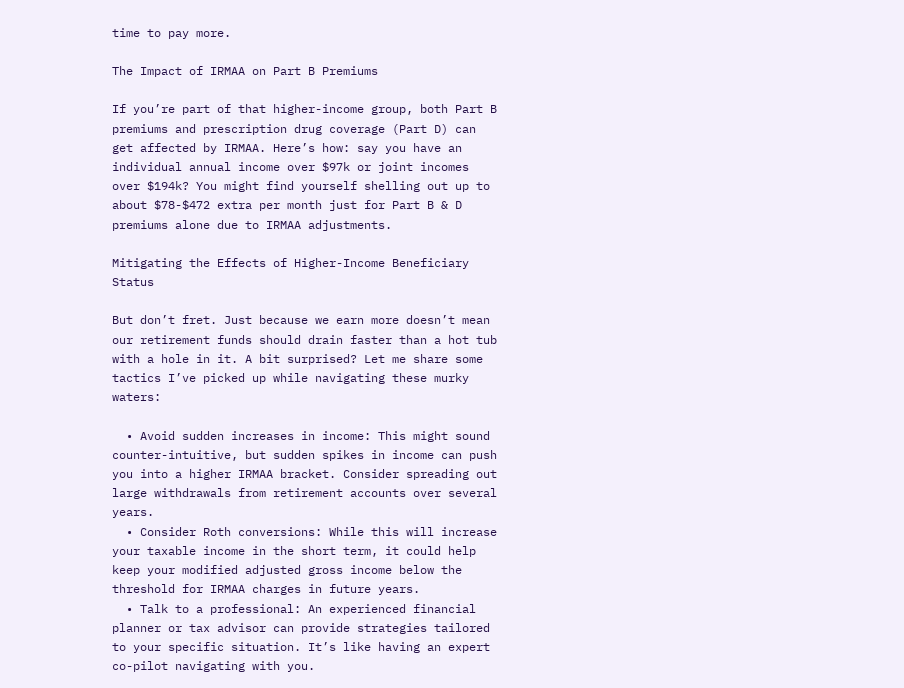time to pay more.

The Impact of IRMAA on Part B Premiums

If you’re part of that higher-income group, both Part B premiums and prescription drug coverage (Part D) can get affected by IRMAA. Here’s how: say you have an individual annual income over $97k or joint incomes over $194k? You might find yourself shelling out up to about $78-$472 extra per month just for Part B & D premiums alone due to IRMAA adjustments.

Mitigating the Effects of Higher-Income Beneficiary Status

But don’t fret. Just because we earn more doesn’t mean our retirement funds should drain faster than a hot tub with a hole in it. A bit surprised? Let me share some tactics I’ve picked up while navigating these murky waters:

  • Avoid sudden increases in income: This might sound counter-intuitive, but sudden spikes in income can push you into a higher IRMAA bracket. Consider spreading out large withdrawals from retirement accounts over several years.
  • Consider Roth conversions: While this will increase your taxable income in the short term, it could help keep your modified adjusted gross income below the threshold for IRMAA charges in future years.
  • Talk to a professional: An experienced financial planner or tax advisor can provide strategies tailored to your specific situation. It’s like having an expert co-pilot navigating with you.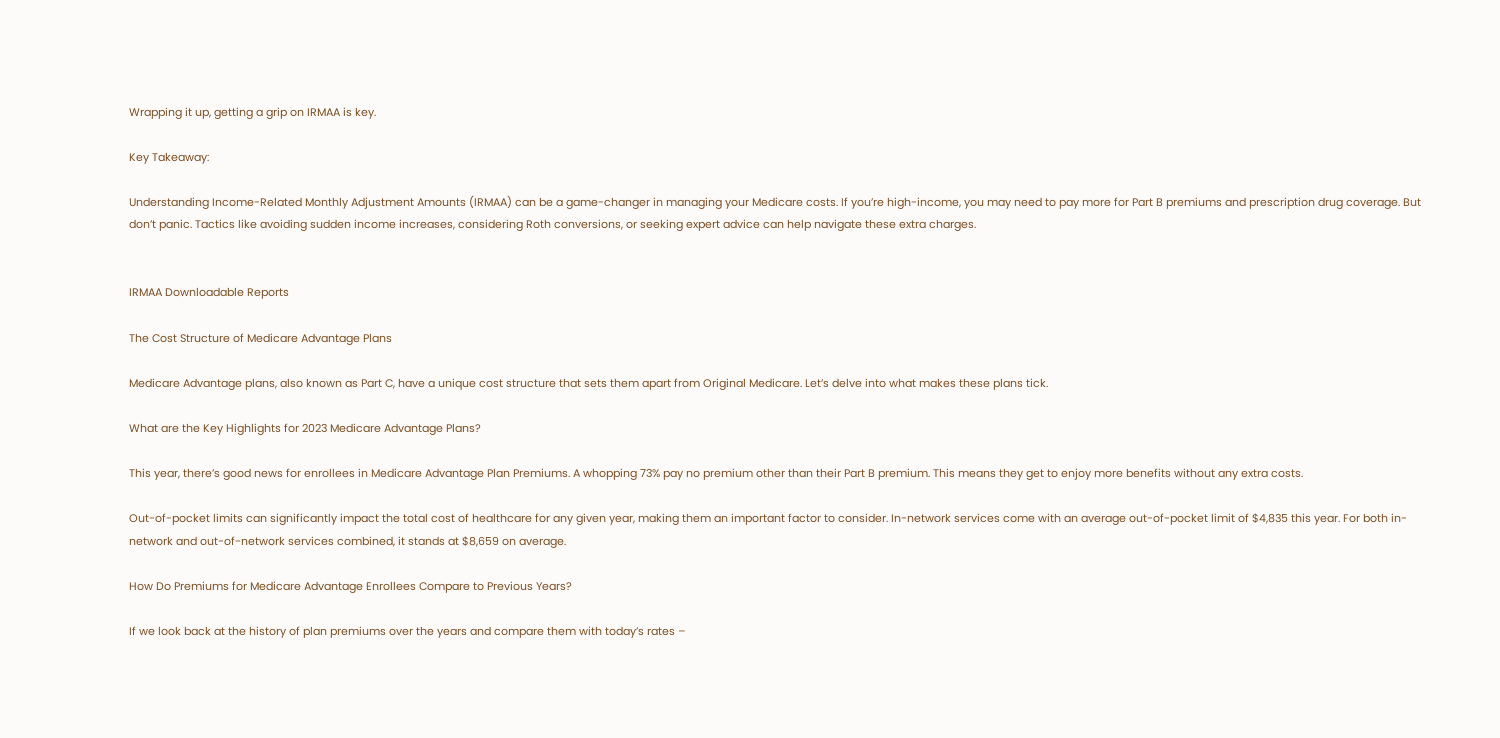Wrapping it up, getting a grip on IRMAA is key.

Key Takeaway:

Understanding Income-Related Monthly Adjustment Amounts (IRMAA) can be a game-changer in managing your Medicare costs. If you’re high-income, you may need to pay more for Part B premiums and prescription drug coverage. But don’t panic. Tactics like avoiding sudden income increases, considering Roth conversions, or seeking expert advice can help navigate these extra charges.


IRMAA Downloadable Reports

The Cost Structure of Medicare Advantage Plans

Medicare Advantage plans, also known as Part C, have a unique cost structure that sets them apart from Original Medicare. Let’s delve into what makes these plans tick.

What are the Key Highlights for 2023 Medicare Advantage Plans?

This year, there’s good news for enrollees in Medicare Advantage Plan Premiums. A whopping 73% pay no premium other than their Part B premium. This means they get to enjoy more benefits without any extra costs.

Out-of-pocket limits can significantly impact the total cost of healthcare for any given year, making them an important factor to consider. In-network services come with an average out-of-pocket limit of $4,835 this year. For both in-network and out-of-network services combined, it stands at $8,659 on average.

How Do Premiums for Medicare Advantage Enrollees Compare to Previous Years?

If we look back at the history of plan premiums over the years and compare them with today’s rates –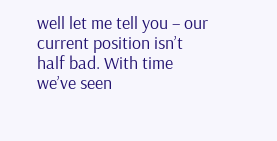well let me tell you – our current position isn’t half bad. With time we’ve seen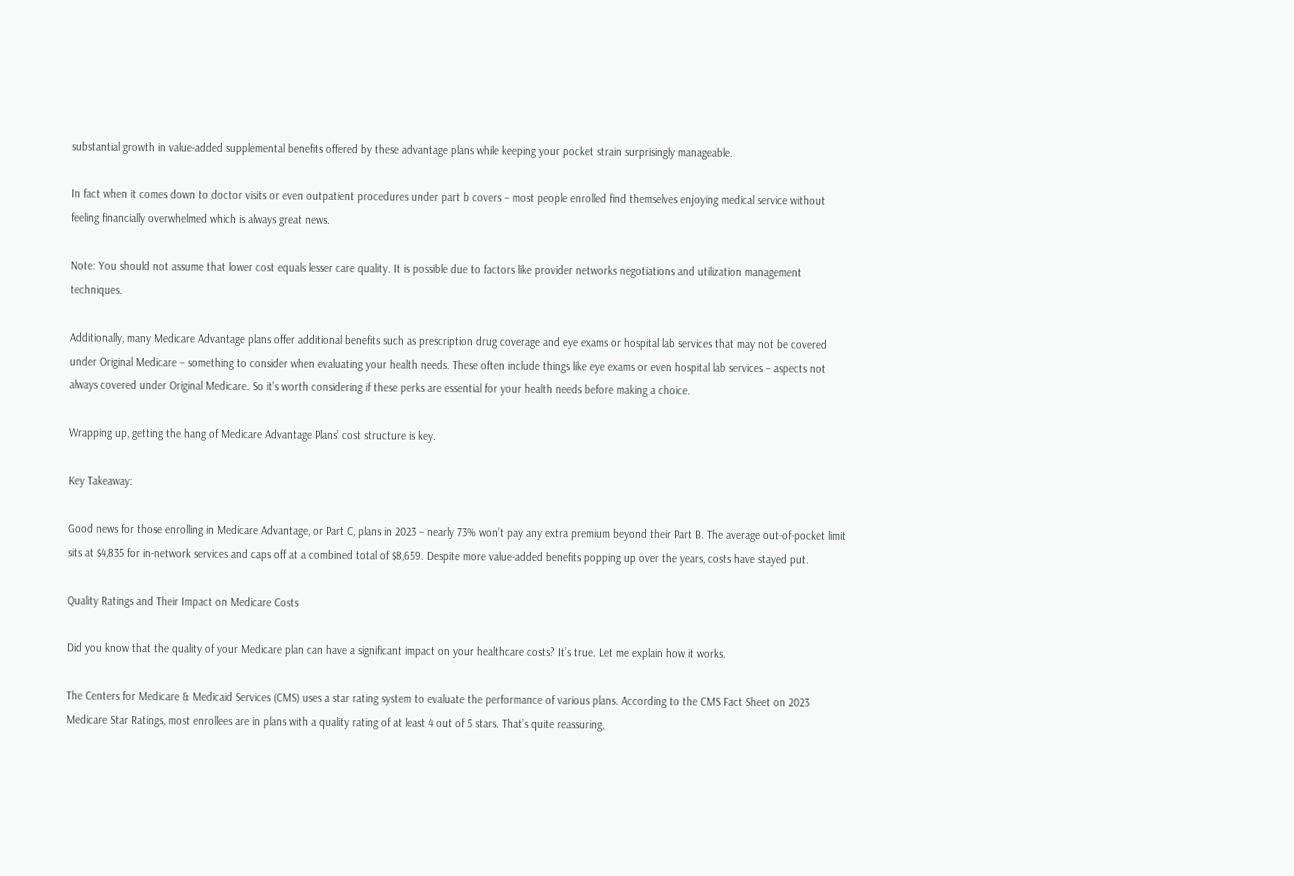substantial growth in value-added supplemental benefits offered by these advantage plans while keeping your pocket strain surprisingly manageable.

In fact when it comes down to doctor visits or even outpatient procedures under part b covers – most people enrolled find themselves enjoying medical service without feeling financially overwhelmed which is always great news.

Note: You should not assume that lower cost equals lesser care quality. It is possible due to factors like provider networks negotiations and utilization management techniques.

Additionally, many Medicare Advantage plans offer additional benefits such as prescription drug coverage and eye exams or hospital lab services that may not be covered under Original Medicare – something to consider when evaluating your health needs. These often include things like eye exams or even hospital lab services – aspects not always covered under Original Medicare. So it’s worth considering if these perks are essential for your health needs before making a choice.

Wrapping up, getting the hang of Medicare Advantage Plans’ cost structure is key.

Key Takeaway:

Good news for those enrolling in Medicare Advantage, or Part C, plans in 2023 – nearly 73% won’t pay any extra premium beyond their Part B. The average out-of-pocket limit sits at $4,835 for in-network services and caps off at a combined total of $8,659. Despite more value-added benefits popping up over the years, costs have stayed put.

Quality Ratings and Their Impact on Medicare Costs

Did you know that the quality of your Medicare plan can have a significant impact on your healthcare costs? It’s true. Let me explain how it works.

The Centers for Medicare & Medicaid Services (CMS) uses a star rating system to evaluate the performance of various plans. According to the CMS Fact Sheet on 2023 Medicare Star Ratings, most enrollees are in plans with a quality rating of at least 4 out of 5 stars. That’s quite reassuring,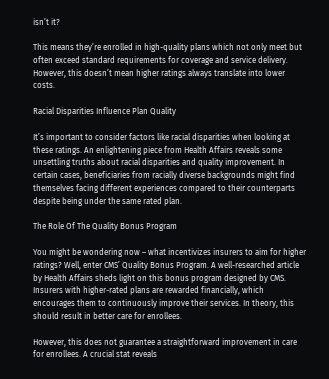isn’t it?

This means they’re enrolled in high-quality plans which not only meet but often exceed standard requirements for coverage and service delivery. However, this doesn’t mean higher ratings always translate into lower costs.

Racial Disparities Influence Plan Quality

It’s important to consider factors like racial disparities when looking at these ratings. An enlightening piece from Health Affairs reveals some unsettling truths about racial disparities and quality improvement. In certain cases, beneficiaries from racially diverse backgrounds might find themselves facing different experiences compared to their counterparts despite being under the same rated plan.

The Role Of The Quality Bonus Program

You might be wondering now – what incentivizes insurers to aim for higher ratings? Well, enter CMS’ Quality Bonus Program. A well-researched article by Health Affairs sheds light on this bonus program designed by CMS. Insurers with higher-rated plans are rewarded financially, which encourages them to continuously improve their services. In theory, this should result in better care for enrollees.

However, this does not guarantee a straightforward improvement in care for enrollees. A crucial stat reveals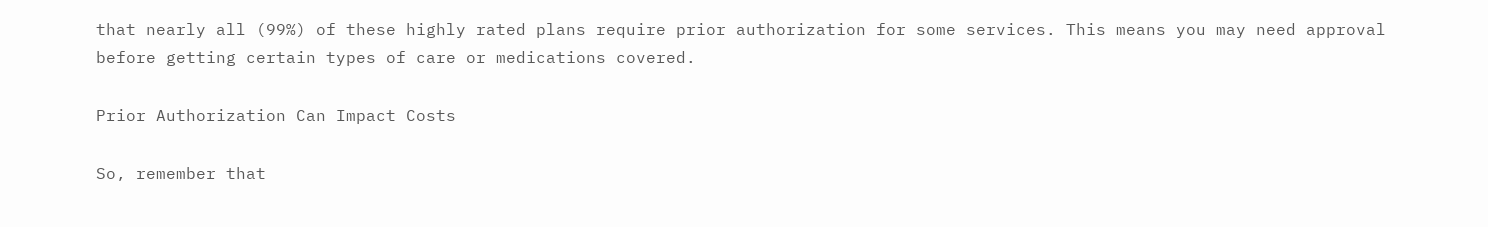that nearly all (99%) of these highly rated plans require prior authorization for some services. This means you may need approval before getting certain types of care or medications covered.

Prior Authorization Can Impact Costs

So, remember that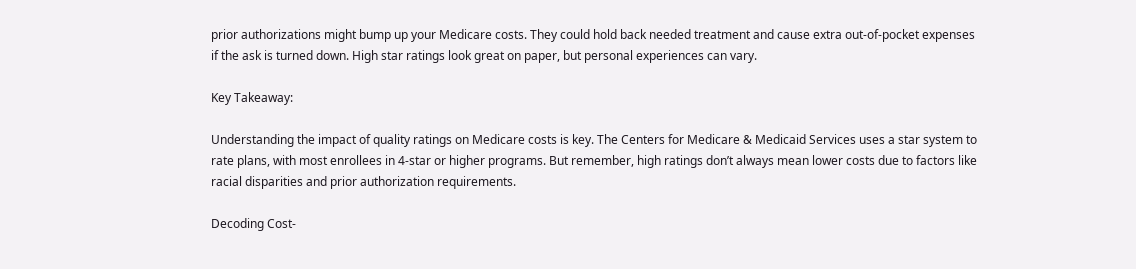prior authorizations might bump up your Medicare costs. They could hold back needed treatment and cause extra out-of-pocket expenses if the ask is turned down. High star ratings look great on paper, but personal experiences can vary.

Key Takeaway:

Understanding the impact of quality ratings on Medicare costs is key. The Centers for Medicare & Medicaid Services uses a star system to rate plans, with most enrollees in 4-star or higher programs. But remember, high ratings don’t always mean lower costs due to factors like racial disparities and prior authorization requirements.

Decoding Cost-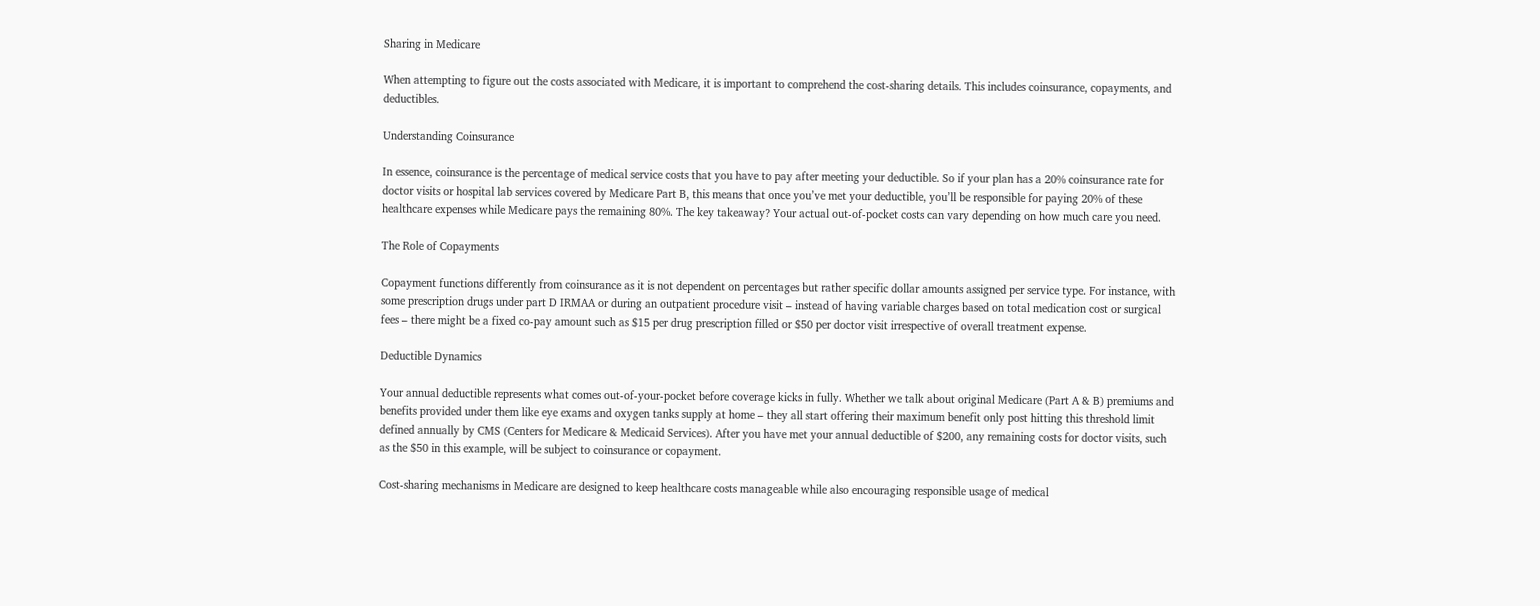Sharing in Medicare

When attempting to figure out the costs associated with Medicare, it is important to comprehend the cost-sharing details. This includes coinsurance, copayments, and deductibles.

Understanding Coinsurance

In essence, coinsurance is the percentage of medical service costs that you have to pay after meeting your deductible. So if your plan has a 20% coinsurance rate for doctor visits or hospital lab services covered by Medicare Part B, this means that once you’ve met your deductible, you’ll be responsible for paying 20% of these healthcare expenses while Medicare pays the remaining 80%. The key takeaway? Your actual out-of-pocket costs can vary depending on how much care you need.

The Role of Copayments

Copayment functions differently from coinsurance as it is not dependent on percentages but rather specific dollar amounts assigned per service type. For instance, with some prescription drugs under part D IRMAA or during an outpatient procedure visit – instead of having variable charges based on total medication cost or surgical fees – there might be a fixed co-pay amount such as $15 per drug prescription filled or $50 per doctor visit irrespective of overall treatment expense.

Deductible Dynamics

Your annual deductible represents what comes out-of-your-pocket before coverage kicks in fully. Whether we talk about original Medicare (Part A & B) premiums and benefits provided under them like eye exams and oxygen tanks supply at home – they all start offering their maximum benefit only post hitting this threshold limit defined annually by CMS (Centers for Medicare & Medicaid Services). After you have met your annual deductible of $200, any remaining costs for doctor visits, such as the $50 in this example, will be subject to coinsurance or copayment.

Cost-sharing mechanisms in Medicare are designed to keep healthcare costs manageable while also encouraging responsible usage of medical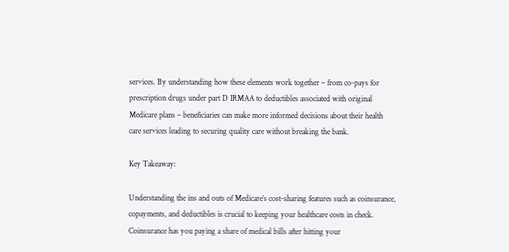services. By understanding how these elements work together – from co-pays for prescription drugs under part D IRMAA to deductibles associated with original Medicare plans – beneficiaries can make more informed decisions about their health care services leading to securing quality care without breaking the bank.

Key Takeaway:

Understanding the ins and outs of Medicare’s cost-sharing features such as coinsurance, copayments, and deductibles is crucial to keeping your healthcare costs in check. Coinsurance has you paying a share of medical bills after hitting your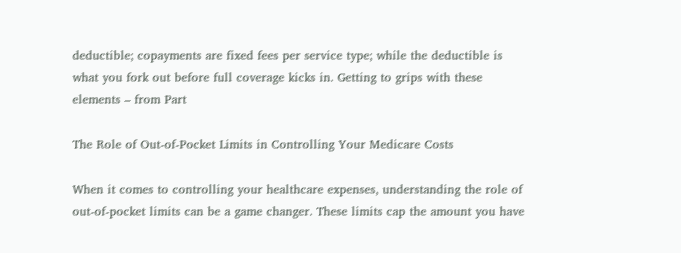deductible; copayments are fixed fees per service type; while the deductible is what you fork out before full coverage kicks in. Getting to grips with these elements – from Part

The Role of Out-of-Pocket Limits in Controlling Your Medicare Costs

When it comes to controlling your healthcare expenses, understanding the role of out-of-pocket limits can be a game changer. These limits cap the amount you have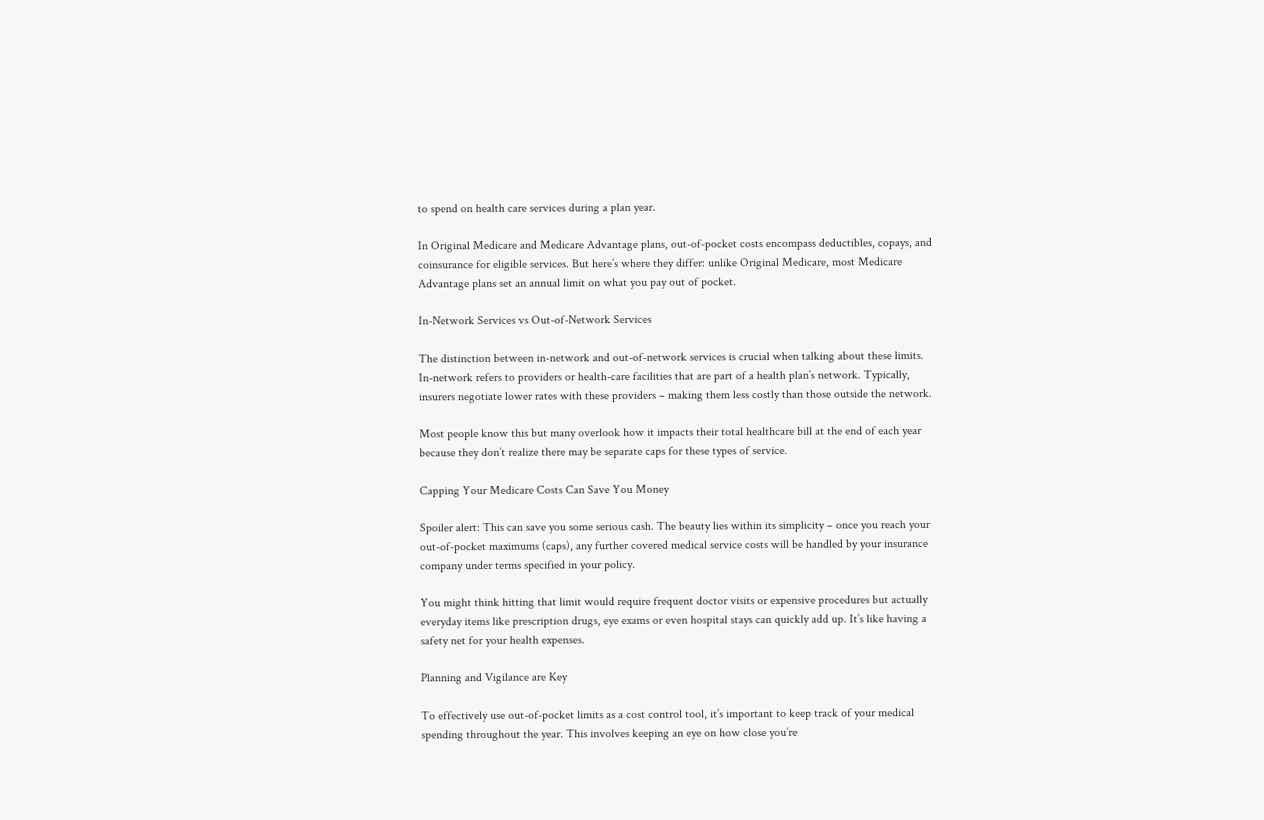to spend on health care services during a plan year.

In Original Medicare and Medicare Advantage plans, out-of-pocket costs encompass deductibles, copays, and coinsurance for eligible services. But here’s where they differ: unlike Original Medicare, most Medicare Advantage plans set an annual limit on what you pay out of pocket.

In-Network Services vs Out-of-Network Services

The distinction between in-network and out-of-network services is crucial when talking about these limits. In-network refers to providers or health-care facilities that are part of a health plan’s network. Typically, insurers negotiate lower rates with these providers – making them less costly than those outside the network.

Most people know this but many overlook how it impacts their total healthcare bill at the end of each year because they don’t realize there may be separate caps for these types of service.

Capping Your Medicare Costs Can Save You Money

Spoiler alert: This can save you some serious cash. The beauty lies within its simplicity – once you reach your out-of-pocket maximums (caps), any further covered medical service costs will be handled by your insurance company under terms specified in your policy.

You might think hitting that limit would require frequent doctor visits or expensive procedures but actually everyday items like prescription drugs, eye exams or even hospital stays can quickly add up. It’s like having a safety net for your health expenses.

Planning and Vigilance are Key

To effectively use out-of-pocket limits as a cost control tool, it’s important to keep track of your medical spending throughout the year. This involves keeping an eye on how close you’re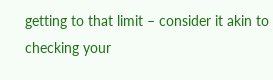getting to that limit – consider it akin to checking your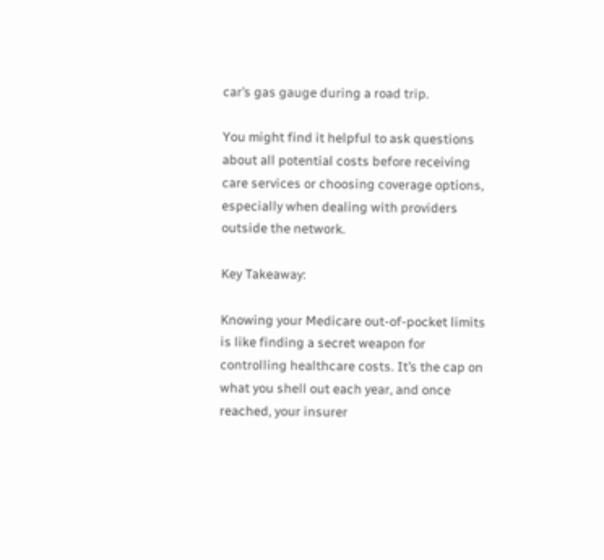car’s gas gauge during a road trip.

You might find it helpful to ask questions about all potential costs before receiving care services or choosing coverage options, especially when dealing with providers outside the network.

Key Takeaway:

Knowing your Medicare out-of-pocket limits is like finding a secret weapon for controlling healthcare costs. It’s the cap on what you shell out each year, and once reached, your insurer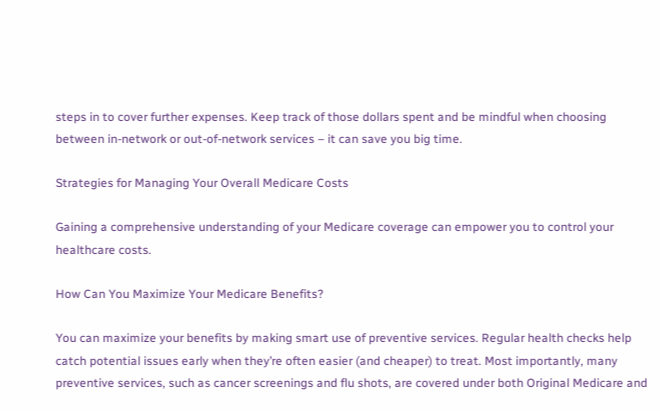steps in to cover further expenses. Keep track of those dollars spent and be mindful when choosing between in-network or out-of-network services – it can save you big time.

Strategies for Managing Your Overall Medicare Costs

Gaining a comprehensive understanding of your Medicare coverage can empower you to control your healthcare costs.

How Can You Maximize Your Medicare Benefits?

You can maximize your benefits by making smart use of preventive services. Regular health checks help catch potential issues early when they’re often easier (and cheaper) to treat. Most importantly, many preventive services, such as cancer screenings and flu shots, are covered under both Original Medicare and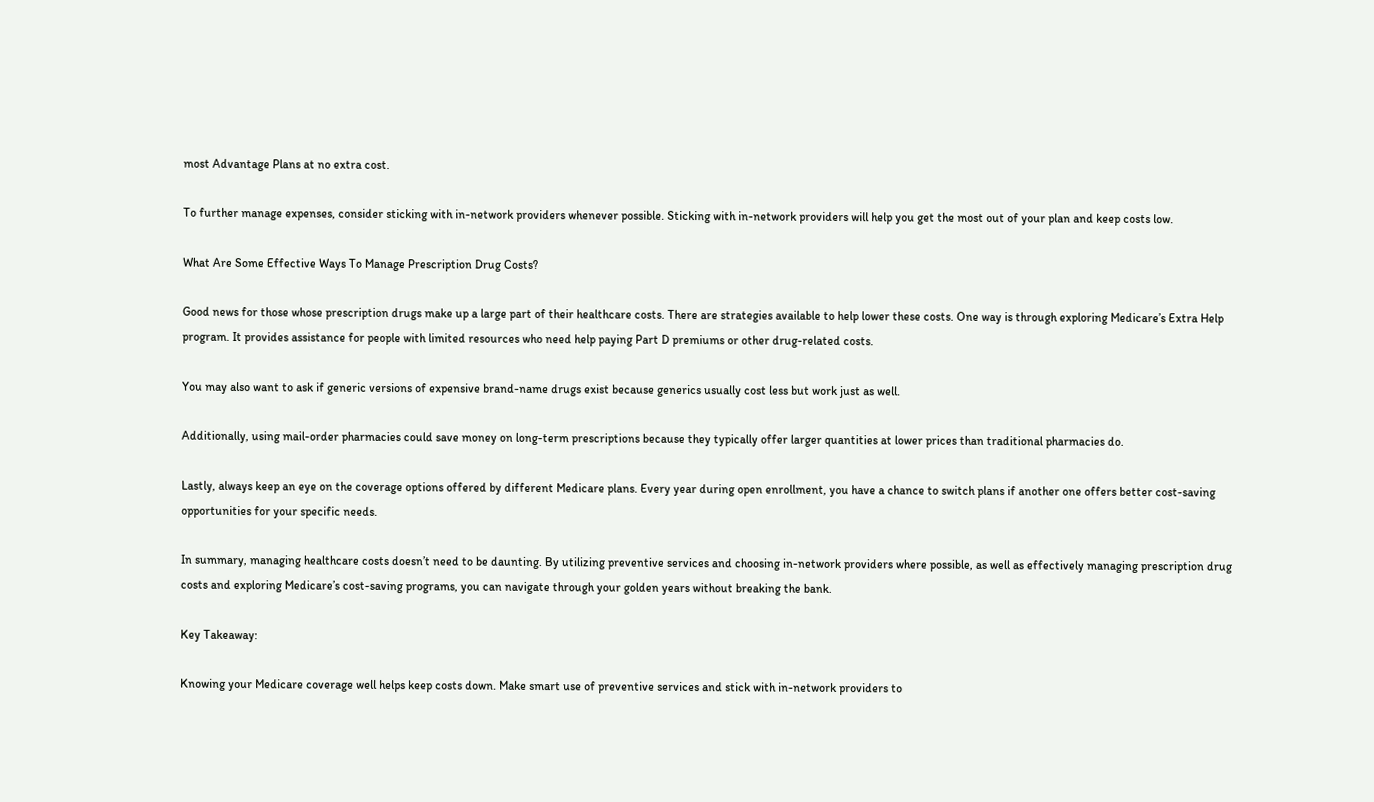most Advantage Plans at no extra cost.

To further manage expenses, consider sticking with in-network providers whenever possible. Sticking with in-network providers will help you get the most out of your plan and keep costs low.

What Are Some Effective Ways To Manage Prescription Drug Costs?

Good news for those whose prescription drugs make up a large part of their healthcare costs. There are strategies available to help lower these costs. One way is through exploring Medicare’s Extra Help program. It provides assistance for people with limited resources who need help paying Part D premiums or other drug-related costs.

You may also want to ask if generic versions of expensive brand-name drugs exist because generics usually cost less but work just as well.

Additionally, using mail-order pharmacies could save money on long-term prescriptions because they typically offer larger quantities at lower prices than traditional pharmacies do.

Lastly, always keep an eye on the coverage options offered by different Medicare plans. Every year during open enrollment, you have a chance to switch plans if another one offers better cost-saving opportunities for your specific needs.

In summary, managing healthcare costs doesn’t need to be daunting. By utilizing preventive services and choosing in-network providers where possible, as well as effectively managing prescription drug costs and exploring Medicare’s cost-saving programs, you can navigate through your golden years without breaking the bank.

Key Takeaway:

Knowing your Medicare coverage well helps keep costs down. Make smart use of preventive services and stick with in-network providers to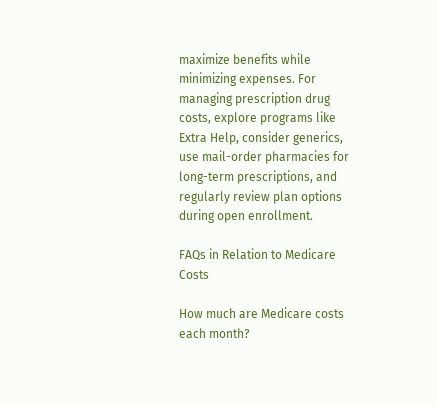maximize benefits while minimizing expenses. For managing prescription drug costs, explore programs like Extra Help, consider generics, use mail-order pharmacies for long-term prescriptions, and regularly review plan options during open enrollment.

FAQs in Relation to Medicare Costs

How much are Medicare costs each month?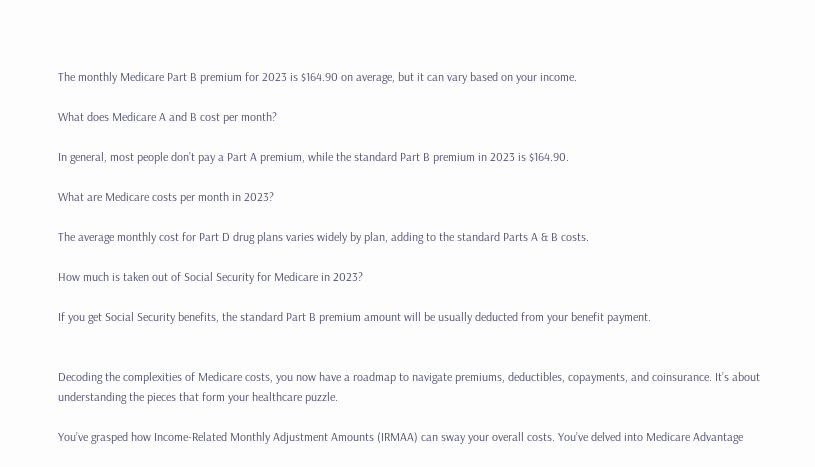The monthly Medicare Part B premium for 2023 is $164.90 on average, but it can vary based on your income.

What does Medicare A and B cost per month?

In general, most people don’t pay a Part A premium, while the standard Part B premium in 2023 is $164.90.

What are Medicare costs per month in 2023?

The average monthly cost for Part D drug plans varies widely by plan, adding to the standard Parts A & B costs.

How much is taken out of Social Security for Medicare in 2023?

If you get Social Security benefits, the standard Part B premium amount will be usually deducted from your benefit payment.


Decoding the complexities of Medicare costs, you now have a roadmap to navigate premiums, deductibles, copayments, and coinsurance. It’s about understanding the pieces that form your healthcare puzzle.

You’ve grasped how Income-Related Monthly Adjustment Amounts (IRMAA) can sway your overall costs. You’ve delved into Medicare Advantage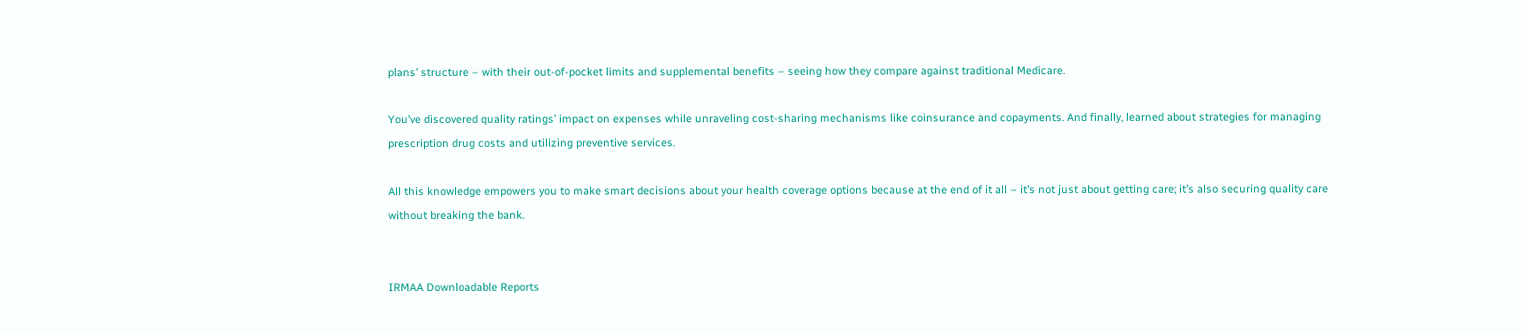plans’ structure – with their out-of-pocket limits and supplemental benefits – seeing how they compare against traditional Medicare.

You’ve discovered quality ratings’ impact on expenses while unraveling cost-sharing mechanisms like coinsurance and copayments. And finally, learned about strategies for managing prescription drug costs and utilizing preventive services.

All this knowledge empowers you to make smart decisions about your health coverage options because at the end of it all – it’s not just about getting care; it’s also securing quality care without breaking the bank.


IRMAA Downloadable Reports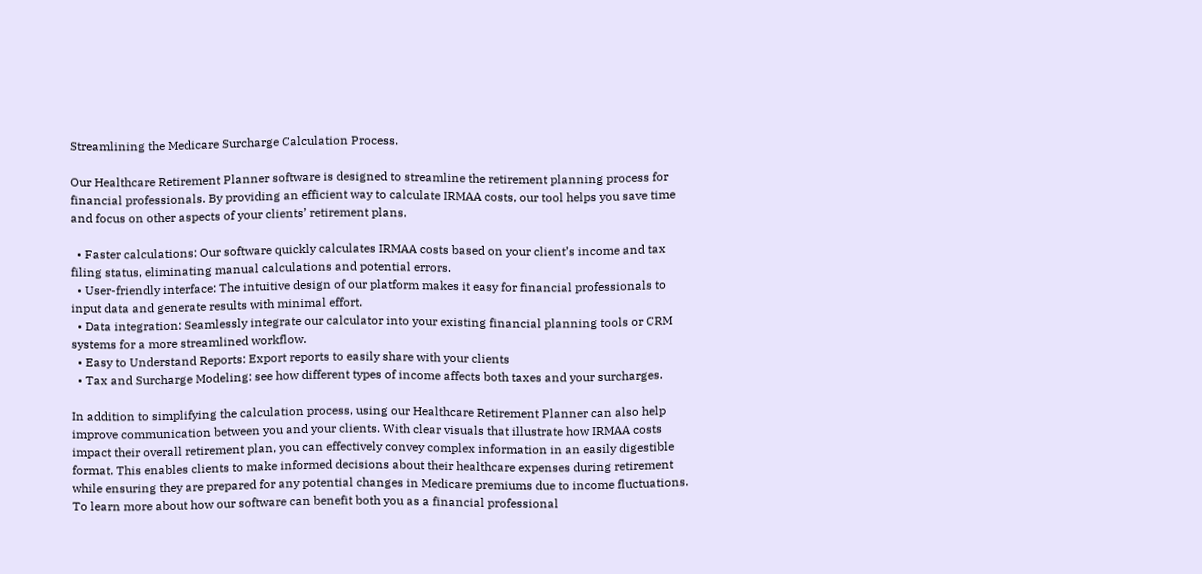Streamlining the Medicare Surcharge Calculation Process.

Our Healthcare Retirement Planner software is designed to streamline the retirement planning process for financial professionals. By providing an efficient way to calculate IRMAA costs, our tool helps you save time and focus on other aspects of your clients’ retirement plans.

  • Faster calculations: Our software quickly calculates IRMAA costs based on your client’s income and tax filing status, eliminating manual calculations and potential errors.
  • User-friendly interface: The intuitive design of our platform makes it easy for financial professionals to input data and generate results with minimal effort.
  • Data integration: Seamlessly integrate our calculator into your existing financial planning tools or CRM systems for a more streamlined workflow.
  • Easy to Understand Reports: Export reports to easily share with your clients
  • Tax and Surcharge Modeling: see how different types of income affects both taxes and your surcharges.

In addition to simplifying the calculation process, using our Healthcare Retirement Planner can also help improve communication between you and your clients. With clear visuals that illustrate how IRMAA costs impact their overall retirement plan, you can effectively convey complex information in an easily digestible format. This enables clients to make informed decisions about their healthcare expenses during retirement while ensuring they are prepared for any potential changes in Medicare premiums due to income fluctuations. To learn more about how our software can benefit both you as a financial professional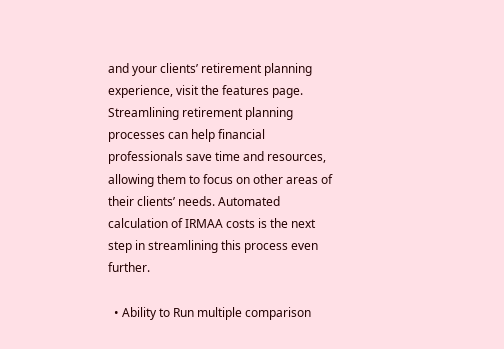and your clients’ retirement planning experience, visit the features page. Streamlining retirement planning processes can help financial professionals save time and resources, allowing them to focus on other areas of their clients’ needs. Automated calculation of IRMAA costs is the next step in streamlining this process even further.

  • Ability to Run multiple comparison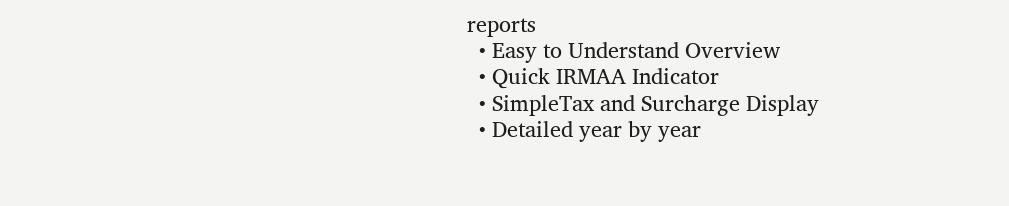reports
  • Easy to Understand Overview
  • Quick IRMAA Indicator
  • SimpleTax and Surcharge Display
  • Detailed year by year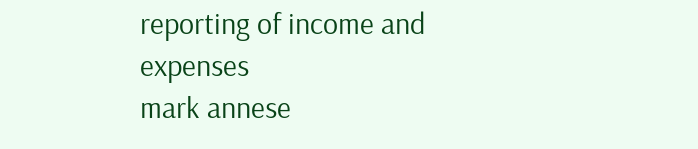reporting of income and expenses
mark annese